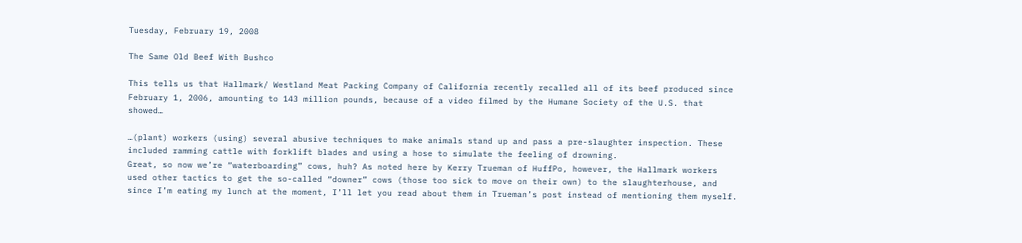Tuesday, February 19, 2008

The Same Old Beef With Bushco

This tells us that Hallmark/ Westland Meat Packing Company of California recently recalled all of its beef produced since February 1, 2006, amounting to 143 million pounds, because of a video filmed by the Humane Society of the U.S. that showed…

…(plant) workers (using) several abusive techniques to make animals stand up and pass a pre-slaughter inspection. These included ramming cattle with forklift blades and using a hose to simulate the feeling of drowning.
Great, so now we’re “waterboarding” cows, huh? As noted here by Kerry Trueman of HuffPo, however, the Hallmark workers used other tactics to get the so-called “downer” cows (those too sick to move on their own) to the slaughterhouse, and since I’m eating my lunch at the moment, I’ll let you read about them in Trueman’s post instead of mentioning them myself.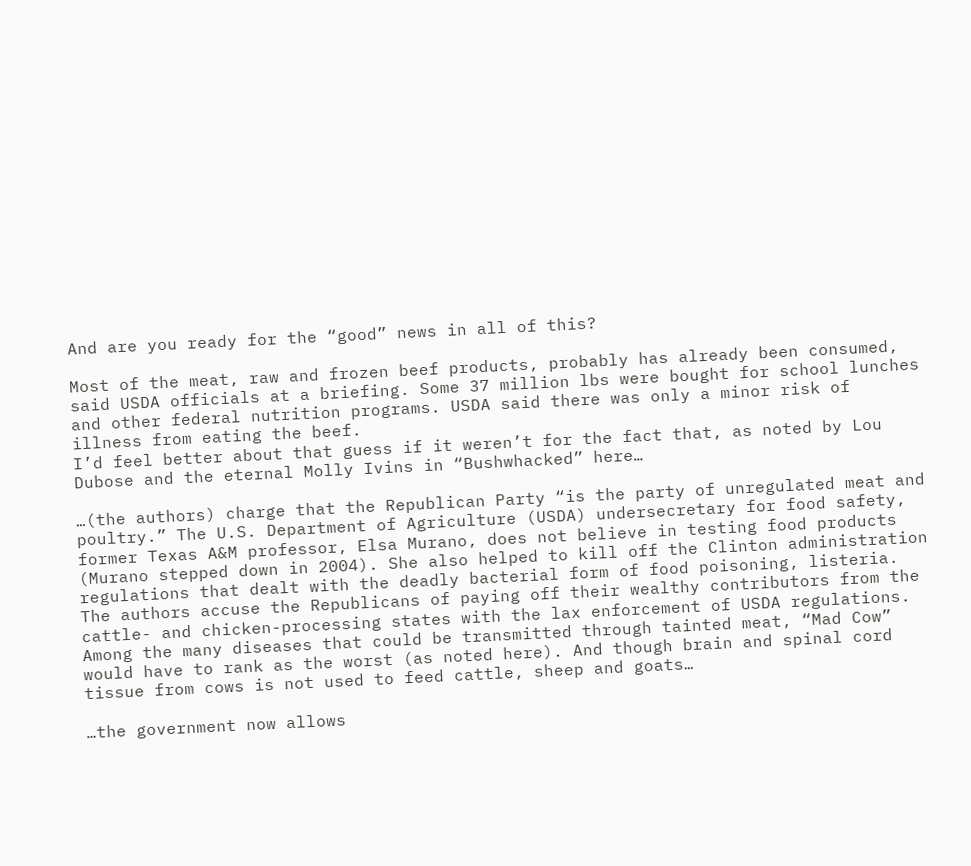And are you ready for the “good” news in all of this?

Most of the meat, raw and frozen beef products, probably has already been consumed, said USDA officials at a briefing. Some 37 million lbs were bought for school lunches and other federal nutrition programs. USDA said there was only a minor risk of illness from eating the beef.
I’d feel better about that guess if it weren’t for the fact that, as noted by Lou Dubose and the eternal Molly Ivins in “Bushwhacked” here…

…(the authors) charge that the Republican Party “is the party of unregulated meat and poultry.” The U.S. Department of Agriculture (USDA) undersecretary for food safety, former Texas A&M professor, Elsa Murano, does not believe in testing food products (Murano stepped down in 2004). She also helped to kill off the Clinton administration regulations that dealt with the deadly bacterial form of food poisoning, listeria. The authors accuse the Republicans of paying off their wealthy contributors from the cattle- and chicken-processing states with the lax enforcement of USDA regulations.
Among the many diseases that could be transmitted through tainted meat, “Mad Cow” would have to rank as the worst (as noted here). And though brain and spinal cord tissue from cows is not used to feed cattle, sheep and goats…

…the government now allows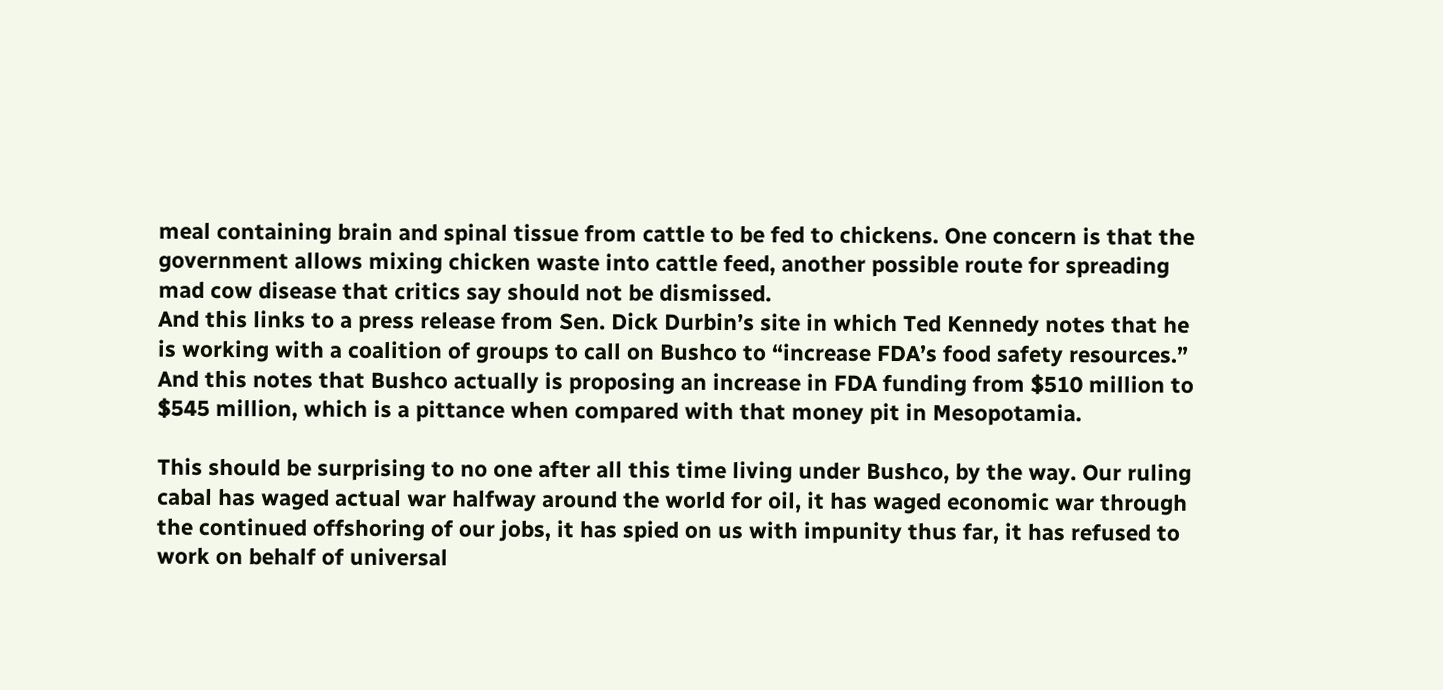meal containing brain and spinal tissue from cattle to be fed to chickens. One concern is that the government allows mixing chicken waste into cattle feed, another possible route for spreading mad cow disease that critics say should not be dismissed.
And this links to a press release from Sen. Dick Durbin’s site in which Ted Kennedy notes that he is working with a coalition of groups to call on Bushco to “increase FDA’s food safety resources.” And this notes that Bushco actually is proposing an increase in FDA funding from $510 million to $545 million, which is a pittance when compared with that money pit in Mesopotamia.

This should be surprising to no one after all this time living under Bushco, by the way. Our ruling cabal has waged actual war halfway around the world for oil, it has waged economic war through the continued offshoring of our jobs, it has spied on us with impunity thus far, it has refused to work on behalf of universal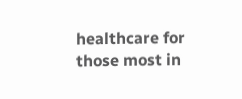healthcare for those most in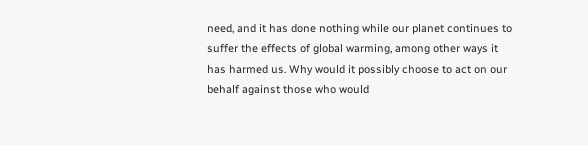need, and it has done nothing while our planet continues to suffer the effects of global warming, among other ways it has harmed us. Why would it possibly choose to act on our behalf against those who would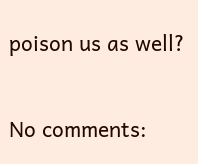poison us as well?

No comments: